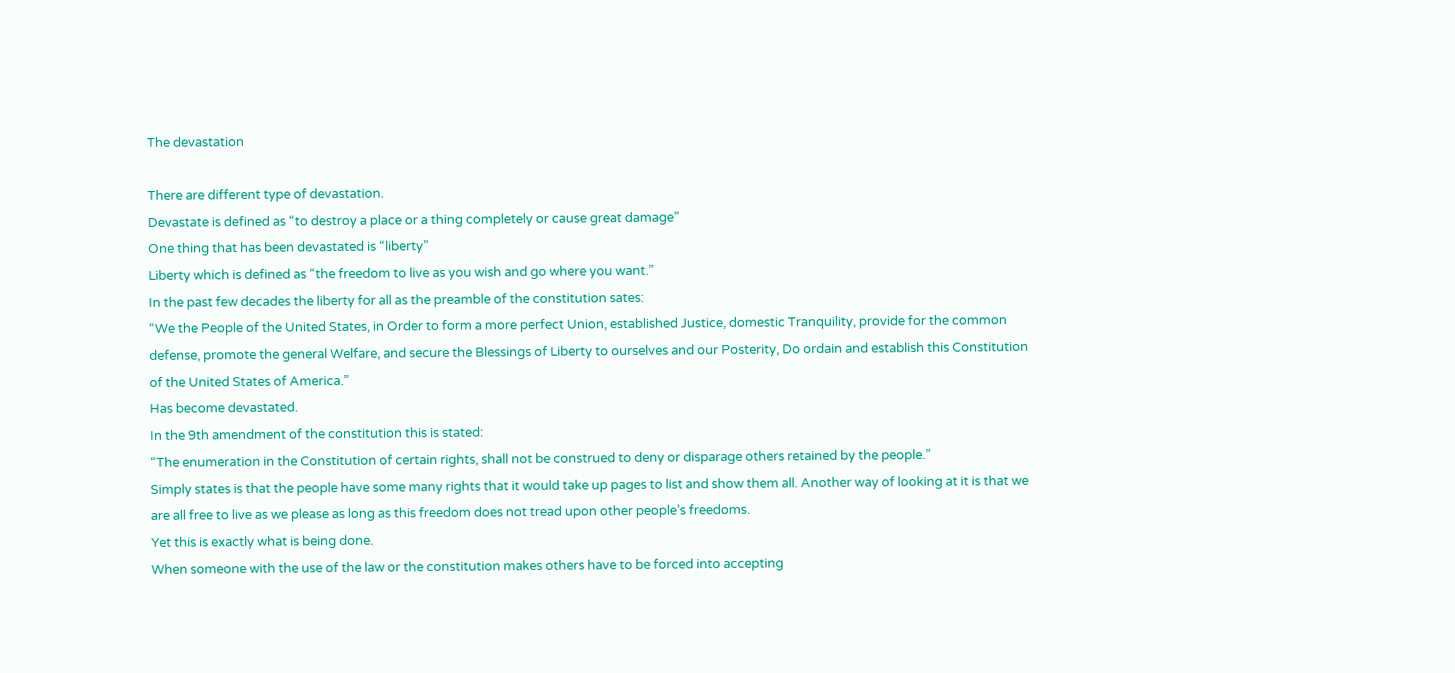The devastation

There are different type of devastation.
Devastate is defined as “to destroy a place or a thing completely or cause great damage”
One thing that has been devastated is “liberty”
Liberty which is defined as “the freedom to live as you wish and go where you want.”
In the past few decades the liberty for all as the preamble of the constitution sates:
“We the People of the United States, in Order to form a more perfect Union, established Justice, domestic Tranquility, provide for the common defense, promote the general Welfare, and secure the Blessings of Liberty to ourselves and our Posterity, Do ordain and establish this Constitution of the United States of America.”
Has become devastated.
In the 9th amendment of the constitution this is stated:
“The enumeration in the Constitution of certain rights, shall not be construed to deny or disparage others retained by the people.”
Simply states is that the people have some many rights that it would take up pages to list and show them all. Another way of looking at it is that we are all free to live as we please as long as this freedom does not tread upon other people’s freedoms.
Yet this is exactly what is being done.
When someone with the use of the law or the constitution makes others have to be forced into accepting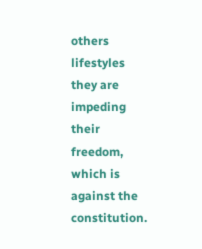others lifestyles they are impeding their freedom, which is against the constitution.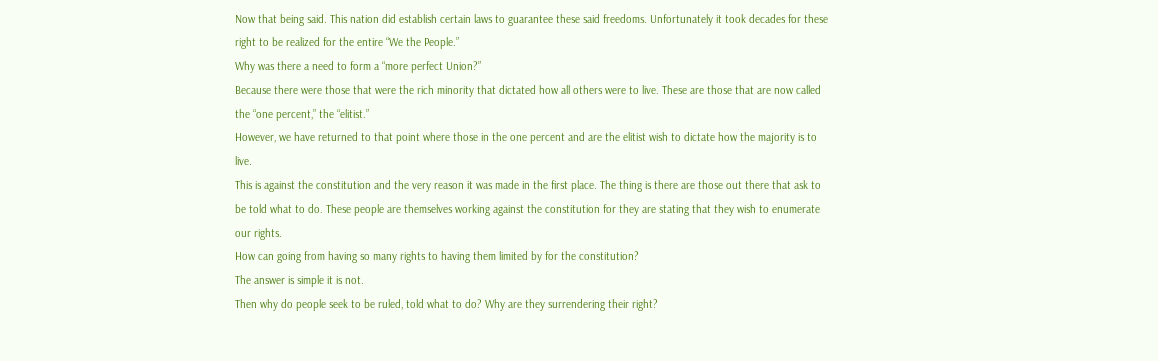Now that being said. This nation did establish certain laws to guarantee these said freedoms. Unfortunately it took decades for these right to be realized for the entire “We the People.”
Why was there a need to form a “more perfect Union?”
Because there were those that were the rich minority that dictated how all others were to live. These are those that are now called the “one percent,” the “elitist.”
However, we have returned to that point where those in the one percent and are the elitist wish to dictate how the majority is to live.
This is against the constitution and the very reason it was made in the first place. The thing is there are those out there that ask to be told what to do. These people are themselves working against the constitution for they are stating that they wish to enumerate our rights.
How can going from having so many rights to having them limited by for the constitution?
The answer is simple it is not.
Then why do people seek to be ruled, told what to do? Why are they surrendering their right?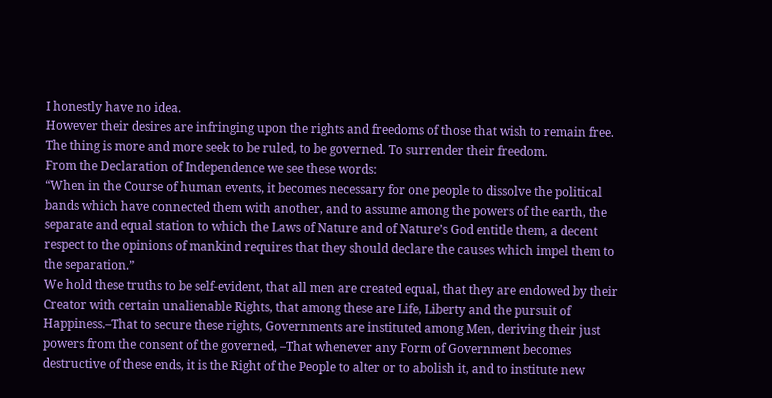I honestly have no idea.
However their desires are infringing upon the rights and freedoms of those that wish to remain free. The thing is more and more seek to be ruled, to be governed. To surrender their freedom.
From the Declaration of Independence we see these words:
“When in the Course of human events, it becomes necessary for one people to dissolve the political bands which have connected them with another, and to assume among the powers of the earth, the separate and equal station to which the Laws of Nature and of Nature’s God entitle them, a decent respect to the opinions of mankind requires that they should declare the causes which impel them to the separation.”
We hold these truths to be self-evident, that all men are created equal, that they are endowed by their Creator with certain unalienable Rights, that among these are Life, Liberty and the pursuit of Happiness.–That to secure these rights, Governments are instituted among Men, deriving their just powers from the consent of the governed, –That whenever any Form of Government becomes destructive of these ends, it is the Right of the People to alter or to abolish it, and to institute new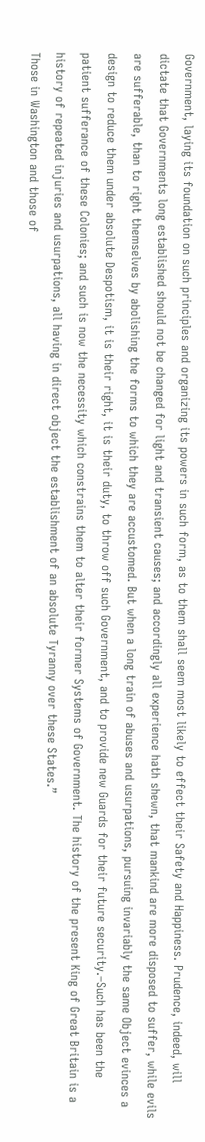Government, laying its foundation on such principles and organizing its powers in such form, as to them shall seem most likely to effect their Safety and Happiness. Prudence, indeed, will dictate that Governments long established should not be changed for light and transient causes; and accordingly all experience hath shewn, that mankind are more disposed to suffer, while evils are sufferable, than to right themselves by abolishing the forms to which they are accustomed. But when a long train of abuses and usurpations, pursuing invariably the same Object evinces a design to reduce them under absolute Despotism, it is their right, it is their duty, to throw off such Government, and to provide new Guards for their future security.–Such has been the patient sufferance of these Colonies; and such is now the necessity which constrains them to alter their former Systems of Government. The history of the present King of Great Britain is a history of repeated injuries and usurpations, all having in direct object the establishment of an absolute Tyranny over these States.”
Those in Washington and those of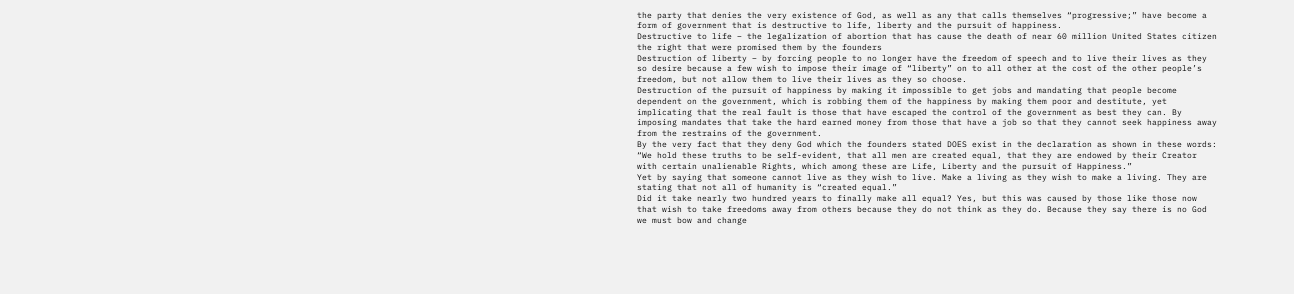the party that denies the very existence of God, as well as any that calls themselves “progressive;” have become a form of government that is destructive to life, liberty and the pursuit of happiness.
Destructive to life – the legalization of abortion that has cause the death of near 60 million United States citizen the right that were promised them by the founders
Destruction of liberty – by forcing people to no longer have the freedom of speech and to live their lives as they so desire because a few wish to impose their image of “liberty” on to all other at the cost of the other people’s freedom, but not allow them to live their lives as they so choose.
Destruction of the pursuit of happiness by making it impossible to get jobs and mandating that people become dependent on the government, which is robbing them of the happiness by making them poor and destitute, yet implicating that the real fault is those that have escaped the control of the government as best they can. By imposing mandates that take the hard earned money from those that have a job so that they cannot seek happiness away from the restrains of the government.
By the very fact that they deny God which the founders stated DOES exist in the declaration as shown in these words:
“We hold these truths to be self-evident, that all men are created equal, that they are endowed by their Creator with certain unalienable Rights, which among these are Life, Liberty and the pursuit of Happiness.”
Yet by saying that someone cannot live as they wish to live. Make a living as they wish to make a living. They are stating that not all of humanity is “created equal.”
Did it take nearly two hundred years to finally make all equal? Yes, but this was caused by those like those now that wish to take freedoms away from others because they do not think as they do. Because they say there is no God we must bow and change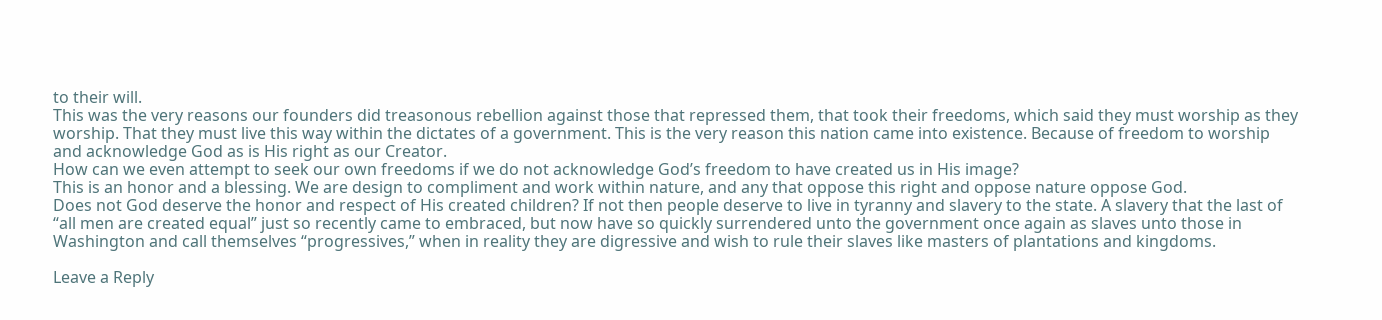to their will.
This was the very reasons our founders did treasonous rebellion against those that repressed them, that took their freedoms, which said they must worship as they worship. That they must live this way within the dictates of a government. This is the very reason this nation came into existence. Because of freedom to worship and acknowledge God as is His right as our Creator.
How can we even attempt to seek our own freedoms if we do not acknowledge God’s freedom to have created us in His image?
This is an honor and a blessing. We are design to compliment and work within nature, and any that oppose this right and oppose nature oppose God.
Does not God deserve the honor and respect of His created children? If not then people deserve to live in tyranny and slavery to the state. A slavery that the last of “all men are created equal” just so recently came to embraced, but now have so quickly surrendered unto the government once again as slaves unto those in Washington and call themselves “progressives,” when in reality they are digressive and wish to rule their slaves like masters of plantations and kingdoms.

Leave a Reply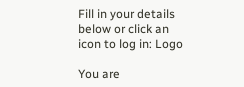Fill in your details below or click an icon to log in: Logo

You are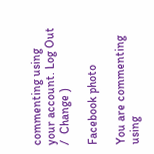commenting using your account. Log Out /  Change )

Facebook photo

You are commenting using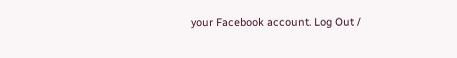your Facebook account. Log Out /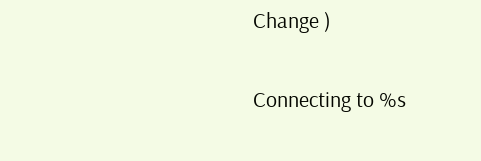Change )

Connecting to %s